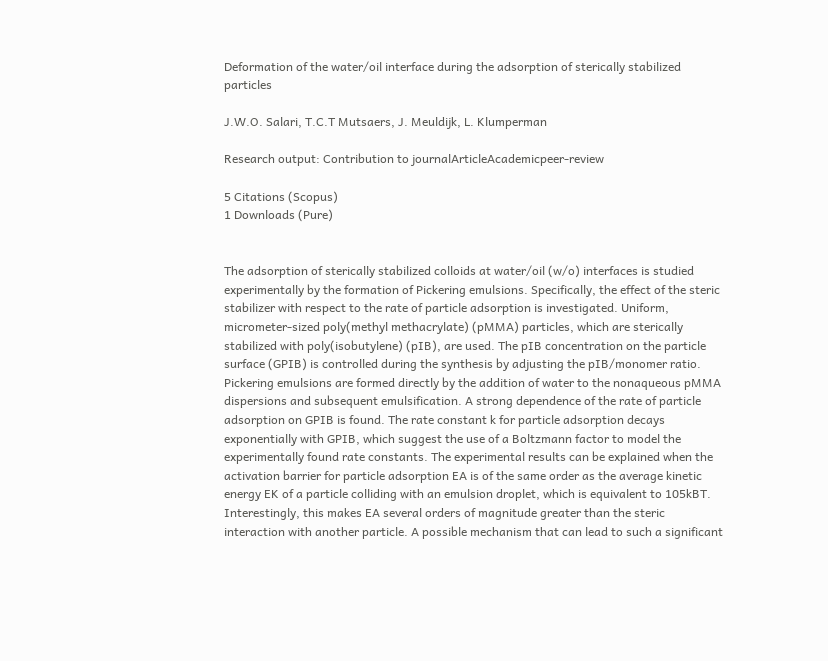Deformation of the water/oil interface during the adsorption of sterically stabilized particles

J.W.O. Salari, T.C.T Mutsaers, J. Meuldijk, L. Klumperman

Research output: Contribution to journalArticleAcademicpeer-review

5 Citations (Scopus)
1 Downloads (Pure)


The adsorption of sterically stabilized colloids at water/oil (w/o) interfaces is studied experimentally by the formation of Pickering emulsions. Specifically, the effect of the steric stabilizer with respect to the rate of particle adsorption is investigated. Uniform, micrometer-sized poly(methyl methacrylate) (pMMA) particles, which are sterically stabilized with poly(isobutylene) (pIB), are used. The pIB concentration on the particle surface (GPIB) is controlled during the synthesis by adjusting the pIB/monomer ratio. Pickering emulsions are formed directly by the addition of water to the nonaqueous pMMA dispersions and subsequent emulsification. A strong dependence of the rate of particle adsorption on GPIB is found. The rate constant k for particle adsorption decays exponentially with GPIB, which suggest the use of a Boltzmann factor to model the experimentally found rate constants. The experimental results can be explained when the activation barrier for particle adsorption EA is of the same order as the average kinetic energy EK of a particle colliding with an emulsion droplet, which is equivalent to 105kBT. Interestingly, this makes EA several orders of magnitude greater than the steric interaction with another particle. A possible mechanism that can lead to such a significant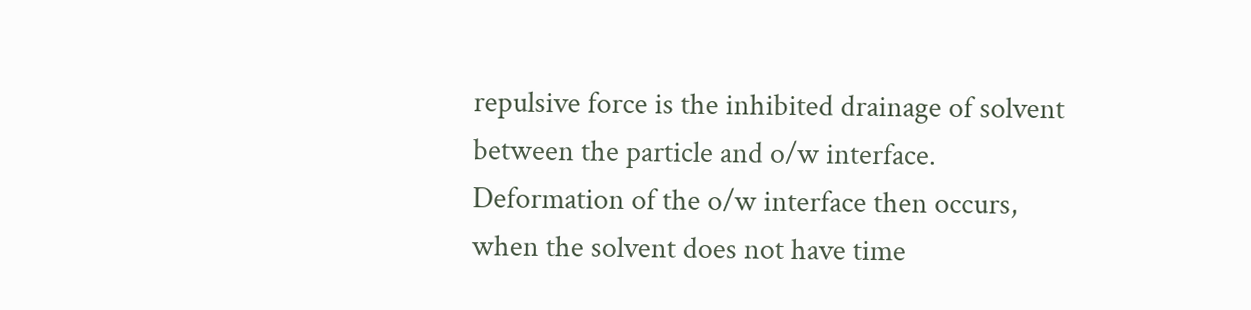repulsive force is the inhibited drainage of solvent between the particle and o/w interface. Deformation of the o/w interface then occurs, when the solvent does not have time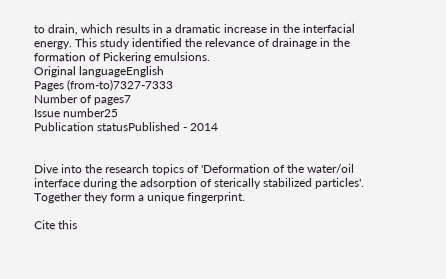to drain, which results in a dramatic increase in the interfacial energy. This study identified the relevance of drainage in the formation of Pickering emulsions.
Original languageEnglish
Pages (from-to)7327-7333
Number of pages7
Issue number25
Publication statusPublished - 2014


Dive into the research topics of 'Deformation of the water/oil interface during the adsorption of sterically stabilized particles'. Together they form a unique fingerprint.

Cite this